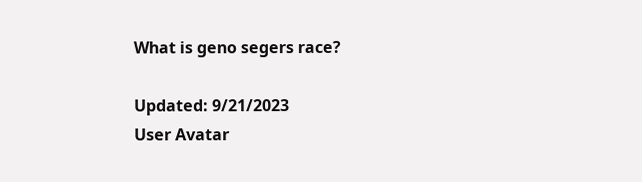What is geno segers race?

Updated: 9/21/2023
User Avatar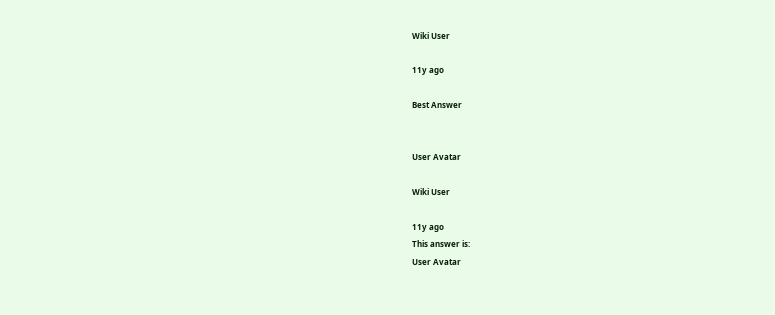Wiki User

11y ago

Best Answer


User Avatar

Wiki User

11y ago
This answer is:
User Avatar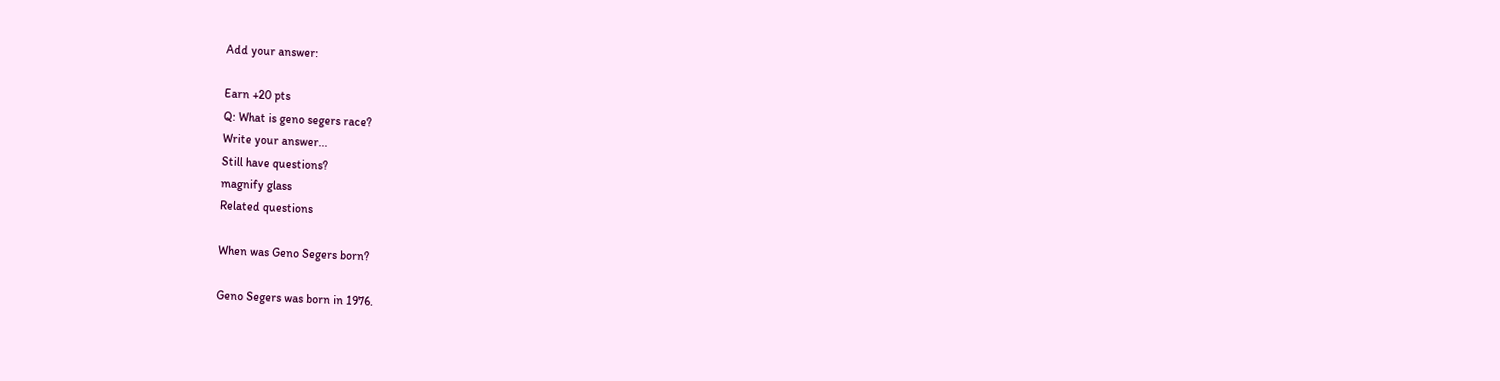Add your answer:

Earn +20 pts
Q: What is geno segers race?
Write your answer...
Still have questions?
magnify glass
Related questions

When was Geno Segers born?

Geno Segers was born in 1976.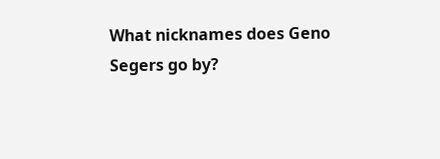What nicknames does Geno Segers go by?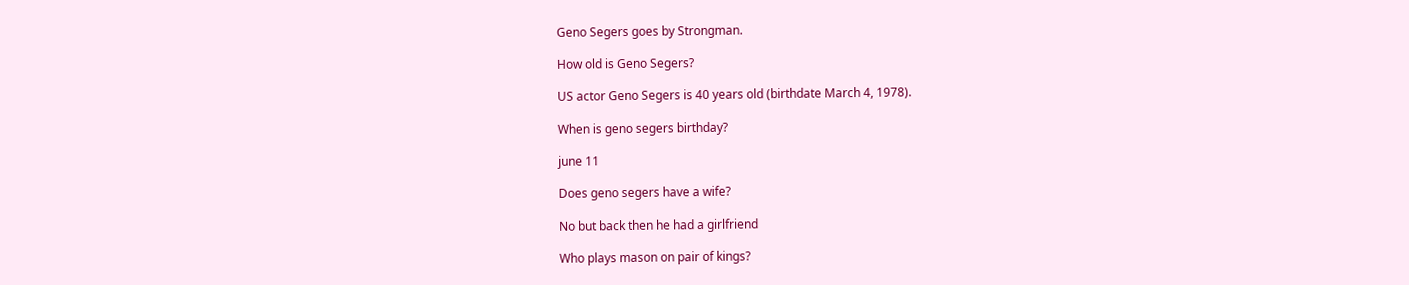Geno Segers goes by Strongman.

How old is Geno Segers?

US actor Geno Segers is 40 years old (birthdate March 4, 1978).

When is geno segers birthday?

june 11

Does geno segers have a wife?

No but back then he had a girlfriend

Who plays mason on pair of kings?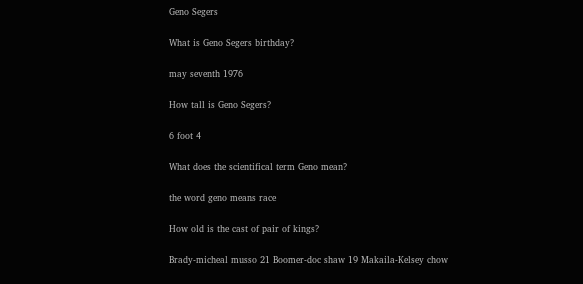Geno Segers

What is Geno Segers birthday?

may seventh 1976

How tall is Geno Segers?

6 foot 4

What does the scientifical term Geno mean?

the word geno means race

How old is the cast of pair of kings?

Brady-micheal musso 21 Boomer-doc shaw 19 Makaila-Kelsey chow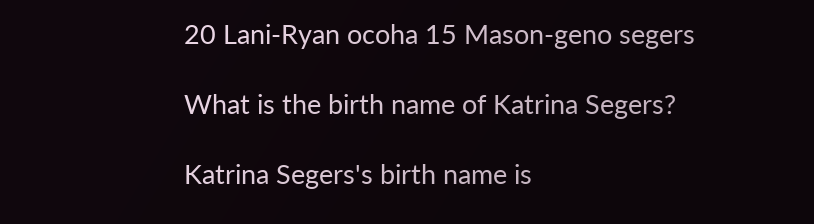20 Lani-Ryan ocoha 15 Mason-geno segers

What is the birth name of Katrina Segers?

Katrina Segers's birth name is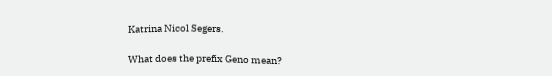Katrina Nicol Segers.

What does the prefix Geno mean?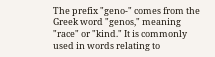The prefix "geno-" comes from the Greek word "genos," meaning "race" or "kind." It is commonly used in words relating to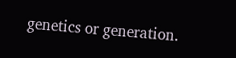genetics or generation.